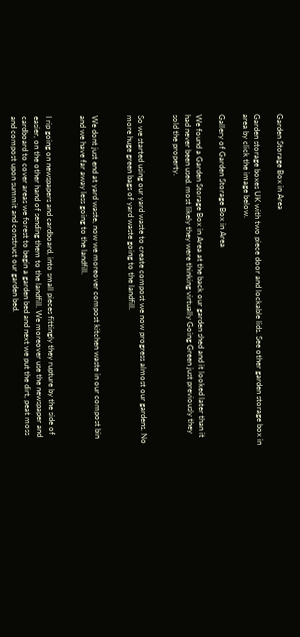Garden Storage Box in Area

Garden storage boxes UK with two piece door and lockable lids. See other garden storage box in area by click the image below.

Gallery of Garden Storage Box in Area

We found a Garden Storage Box in Area at the back our garden shed and it looked later than it had never been used. most likely they were thinking virtually Going Green just previously they sold the property.


So we started using our yard waste to create compost we now progress almost our gardens. No more huge green bags of yard waste going to the landfill.


We dont just end at yard waste, now we moreover compost kitchen waste in our compost bin and we have far away less going to the landfill.


I rip going on newspapers and cardboard, into small pieces fittingly they rupture by the side of easier, on the other hand of sending them to the landfill. We moreover use the newspaper and cardboard to cover areas we forest to begin a garden bed and next we put the dirt, peat moss and compost upon summit and construct our garden bed.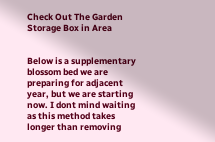Check Out The Garden Storage Box in Area


Below is a supplementary blossom bed we are preparing for adjacent year, but we are starting now. I dont mind waiting as this method takes longer than removing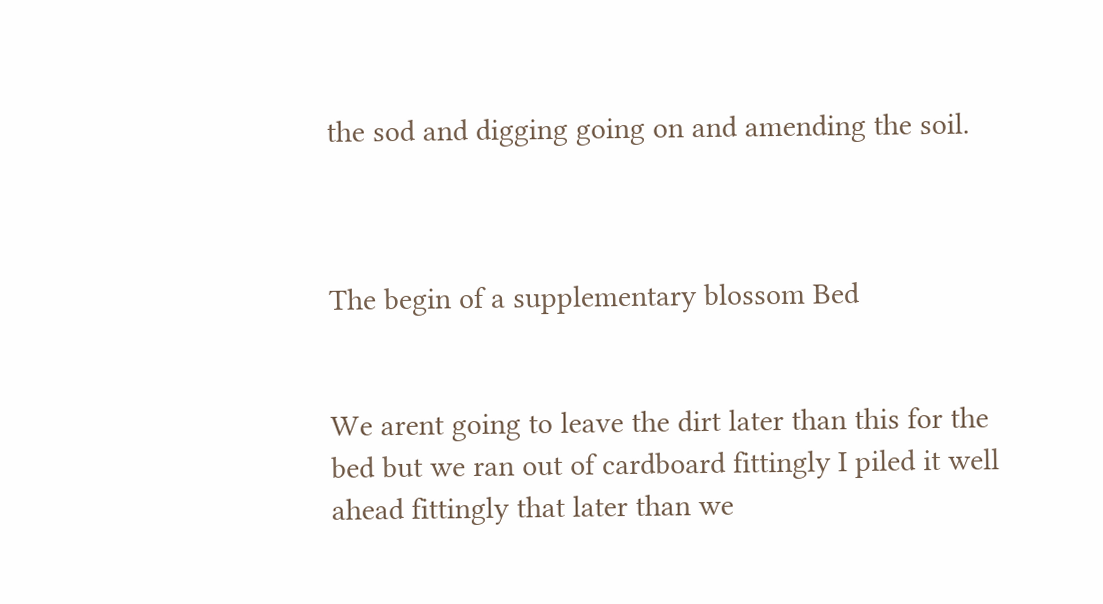the sod and digging going on and amending the soil.



The begin of a supplementary blossom Bed


We arent going to leave the dirt later than this for the bed but we ran out of cardboard fittingly I piled it well ahead fittingly that later than we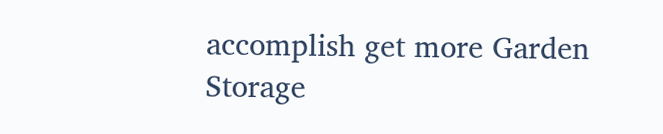accomplish get more Garden Storage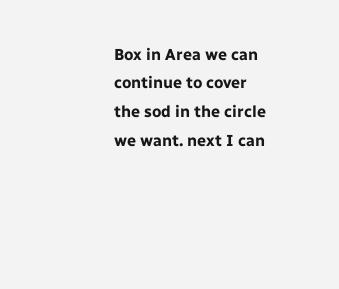Box in Area we can continue to cover the sod in the circle we want. next I can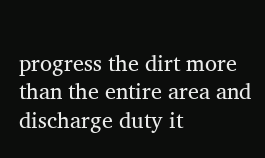progress the dirt more than the entire area and discharge duty it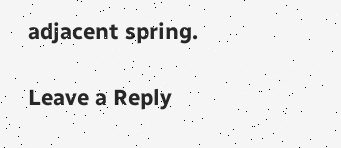adjacent spring.

Leave a Reply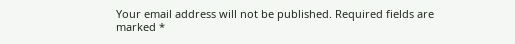Your email address will not be published. Required fields are marked *